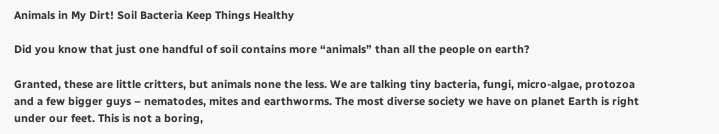Animals in My Dirt! Soil Bacteria Keep Things Healthy

Did you know that just one handful of soil contains more “animals” than all the people on earth?

Granted, these are little critters, but animals none the less. We are talking tiny bacteria, fungi, micro-algae, protozoa and a few bigger guys – nematodes, mites and earthworms. The most diverse society we have on planet Earth is right under our feet. This is not a boring,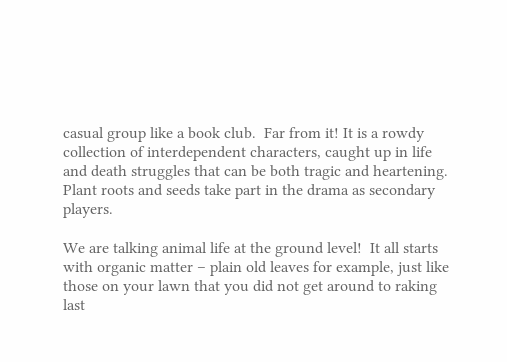casual group like a book club.  Far from it! It is a rowdy collection of interdependent characters, caught up in life and death struggles that can be both tragic and heartening. Plant roots and seeds take part in the drama as secondary players.

We are talking animal life at the ground level!  It all starts with organic matter – plain old leaves for example, just like those on your lawn that you did not get around to raking last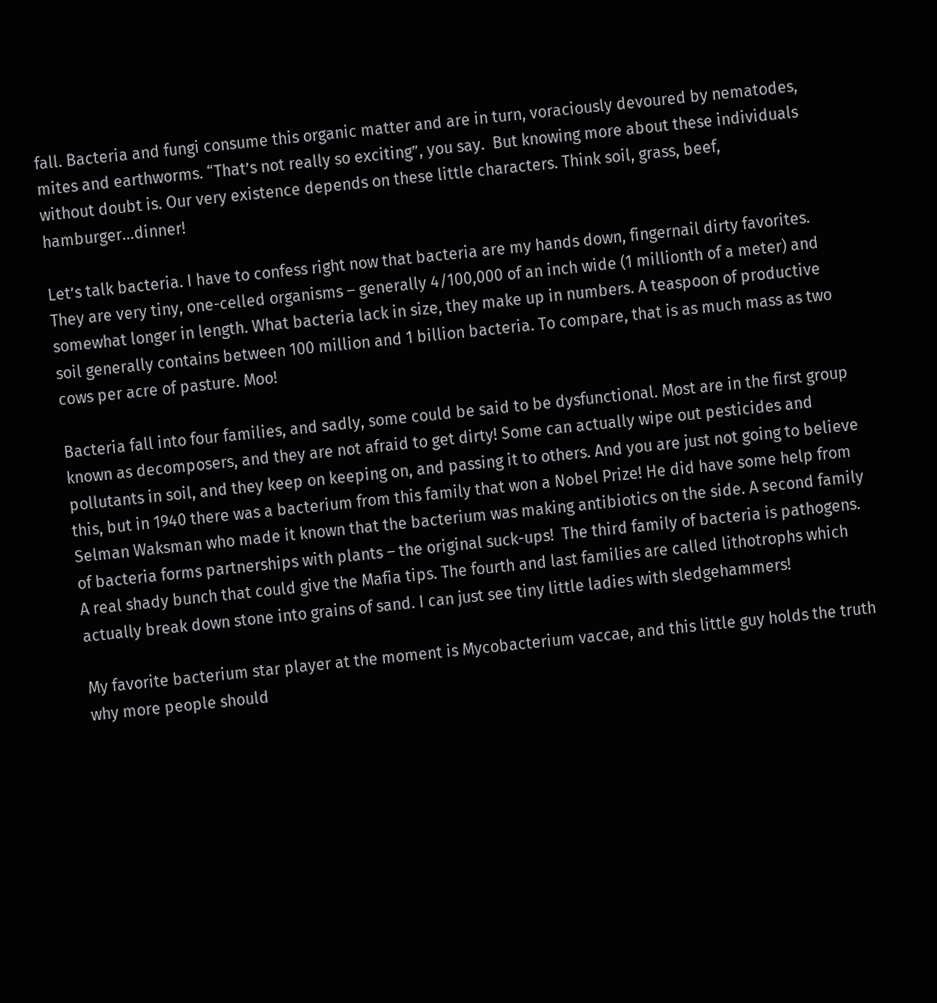fall. Bacteria and fungi consume this organic matter and are in turn, voraciously devoured by nematodes, mites and earthworms. “That’s not really so exciting”, you say.  But knowing more about these individuals without doubt is. Our very existence depends on these little characters. Think soil, grass, beef, hamburger…dinner!

Let’s talk bacteria. I have to confess right now that bacteria are my hands down, fingernail dirty favorites. They are very tiny, one-celled organisms – generally 4/100,000 of an inch wide (1 millionth of a meter) and somewhat longer in length. What bacteria lack in size, they make up in numbers. A teaspoon of productive soil generally contains between 100 million and 1 billion bacteria. To compare, that is as much mass as two cows per acre of pasture. Moo!

Bacteria fall into four families, and sadly, some could be said to be dysfunctional. Most are in the first group known as decomposers, and they are not afraid to get dirty! Some can actually wipe out pesticides and pollutants in soil, and they keep on keeping on, and passing it to others. And you are just not going to believe this, but in 1940 there was a bacterium from this family that won a Nobel Prize! He did have some help from Selman Waksman who made it known that the bacterium was making antibiotics on the side. A second family of bacteria forms partnerships with plants – the original suck-ups!  The third family of bacteria is pathogens. A real shady bunch that could give the Mafia tips. The fourth and last families are called lithotrophs which actually break down stone into grains of sand. I can just see tiny little ladies with sledgehammers!

My favorite bacterium star player at the moment is Mycobacterium vaccae, and this little guy holds the truth why more people should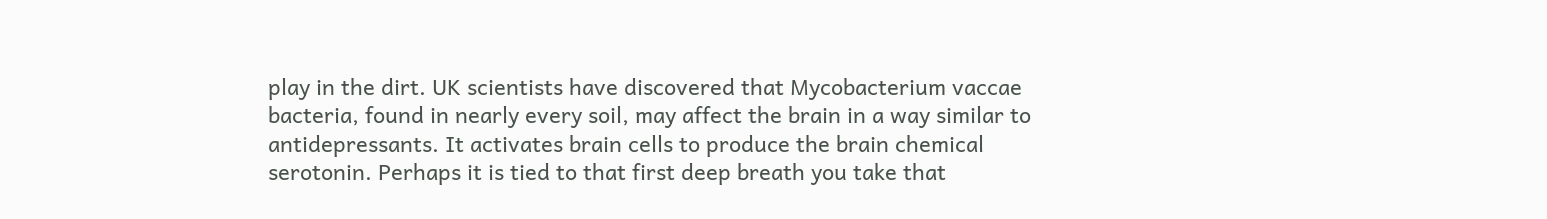play in the dirt. UK scientists have discovered that Mycobacterium vaccae bacteria, found in nearly every soil, may affect the brain in a way similar to antidepressants. It activates brain cells to produce the brain chemical serotonin. Perhaps it is tied to that first deep breath you take that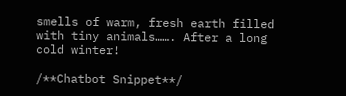smells of warm, fresh earth filled with tiny animals……. After a long cold winter!

/**Chatbot Snippet**/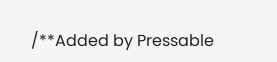/**Added by Pressable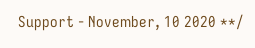Support - November, 10 2020 **/